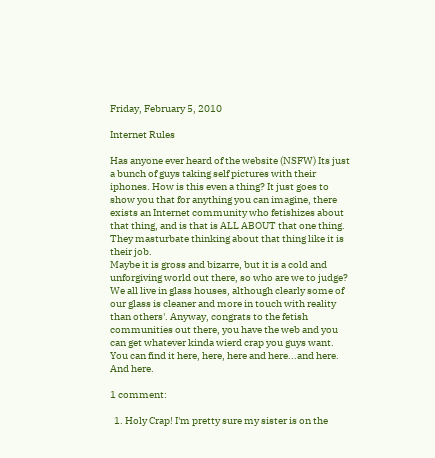Friday, February 5, 2010

Internet Rules

Has anyone ever heard of the website (NSFW) Its just a bunch of guys taking self pictures with their iphones. How is this even a thing? It just goes to show you that for anything you can imagine, there exists an Internet community who fetishizes about that thing, and is that is ALL ABOUT that one thing. They masturbate thinking about that thing like it is their job.
Maybe it is gross and bizarre, but it is a cold and unforgiving world out there, so who are we to judge? We all live in glass houses, although clearly some of our glass is cleaner and more in touch with reality than others'. Anyway, congrats to the fetish communities out there, you have the web and you can get whatever kinda wierd crap you guys want. You can find it here, here, here and here...and here. And here.

1 comment:

  1. Holy Crap! I'm pretty sure my sister is on the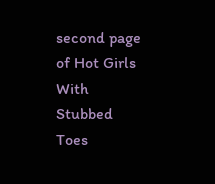second page of Hot Girls With Stubbed Toes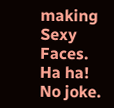making Sexy Faces. Ha ha! No joke.